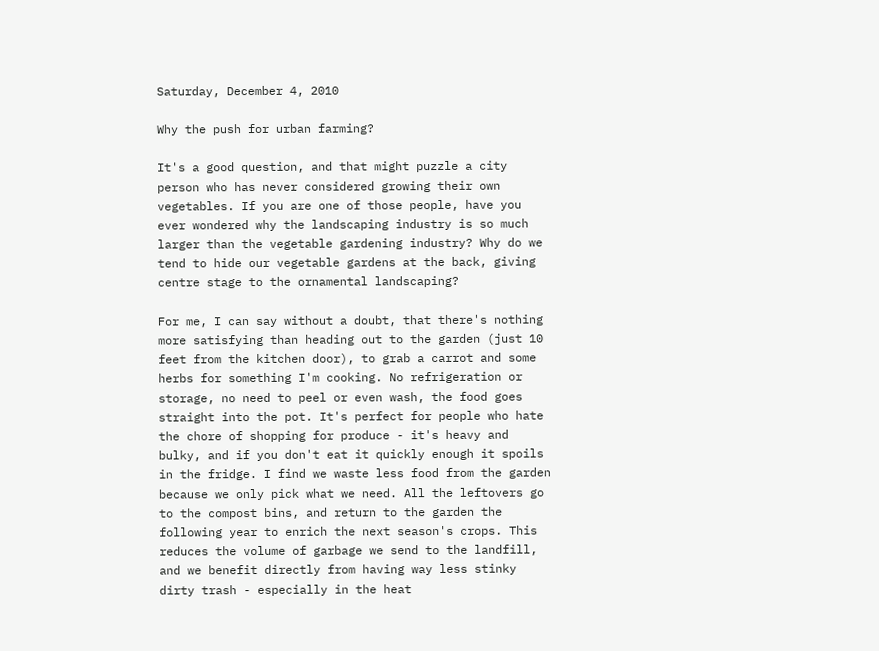Saturday, December 4, 2010

Why the push for urban farming?

It's a good question, and that might puzzle a city person who has never considered growing their own vegetables. If you are one of those people, have you ever wondered why the landscaping industry is so much larger than the vegetable gardening industry? Why do we tend to hide our vegetable gardens at the back, giving centre stage to the ornamental landscaping?

For me, I can say without a doubt, that there's nothing more satisfying than heading out to the garden (just 10 feet from the kitchen door), to grab a carrot and some herbs for something I'm cooking. No refrigeration or storage, no need to peel or even wash, the food goes straight into the pot. It's perfect for people who hate the chore of shopping for produce - it's heavy and bulky, and if you don't eat it quickly enough it spoils in the fridge. I find we waste less food from the garden because we only pick what we need. All the leftovers go to the compost bins, and return to the garden the following year to enrich the next season's crops. This reduces the volume of garbage we send to the landfill, and we benefit directly from having way less stinky dirty trash - especially in the heat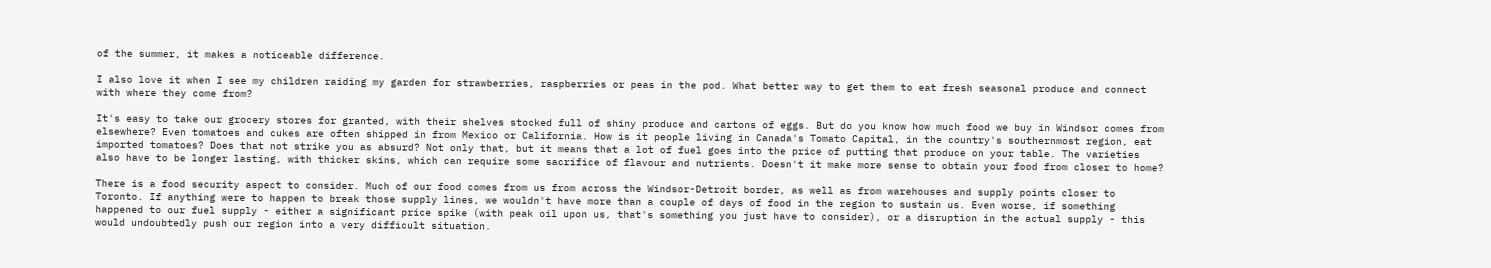of the summer, it makes a noticeable difference.

I also love it when I see my children raiding my garden for strawberries, raspberries or peas in the pod. What better way to get them to eat fresh seasonal produce and connect with where they come from?

It's easy to take our grocery stores for granted, with their shelves stocked full of shiny produce and cartons of eggs. But do you know how much food we buy in Windsor comes from elsewhere? Even tomatoes and cukes are often shipped in from Mexico or California. How is it people living in Canada's Tomato Capital, in the country's southernmost region, eat imported tomatoes? Does that not strike you as absurd? Not only that, but it means that a lot of fuel goes into the price of putting that produce on your table. The varieties also have to be longer lasting, with thicker skins, which can require some sacrifice of flavour and nutrients. Doesn't it make more sense to obtain your food from closer to home?

There is a food security aspect to consider. Much of our food comes from us from across the Windsor-Detroit border, as well as from warehouses and supply points closer to Toronto. If anything were to happen to break those supply lines, we wouldn't have more than a couple of days of food in the region to sustain us. Even worse, if something happened to our fuel supply - either a significant price spike (with peak oil upon us, that's something you just have to consider), or a disruption in the actual supply - this would undoubtedly push our region into a very difficult situation.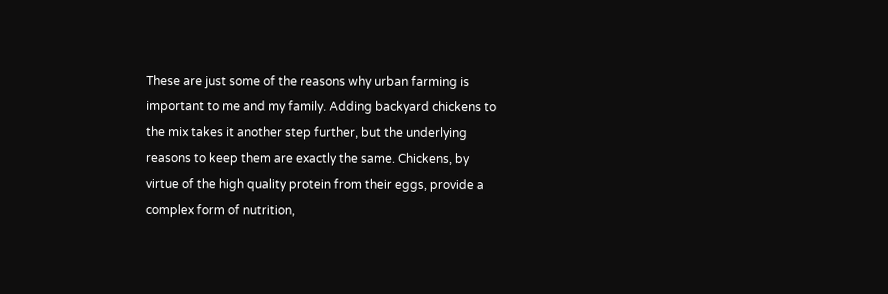These are just some of the reasons why urban farming is important to me and my family. Adding backyard chickens to the mix takes it another step further, but the underlying reasons to keep them are exactly the same. Chickens, by virtue of the high quality protein from their eggs, provide a complex form of nutrition,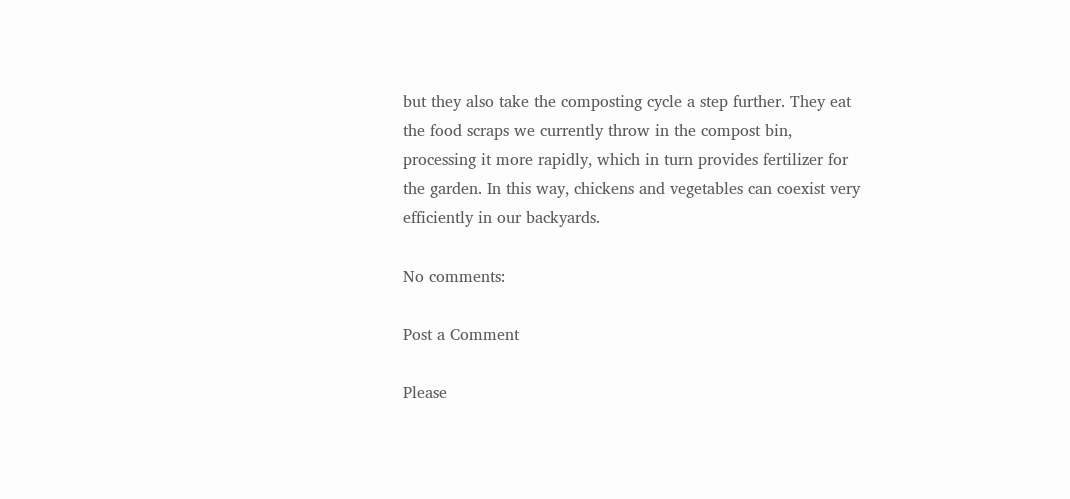but they also take the composting cycle a step further. They eat the food scraps we currently throw in the compost bin, processing it more rapidly, which in turn provides fertilizer for the garden. In this way, chickens and vegetables can coexist very efficiently in our backyards.

No comments:

Post a Comment

Please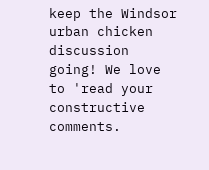keep the Windsor urban chicken discussion going! We love to 'read your constructive comments.